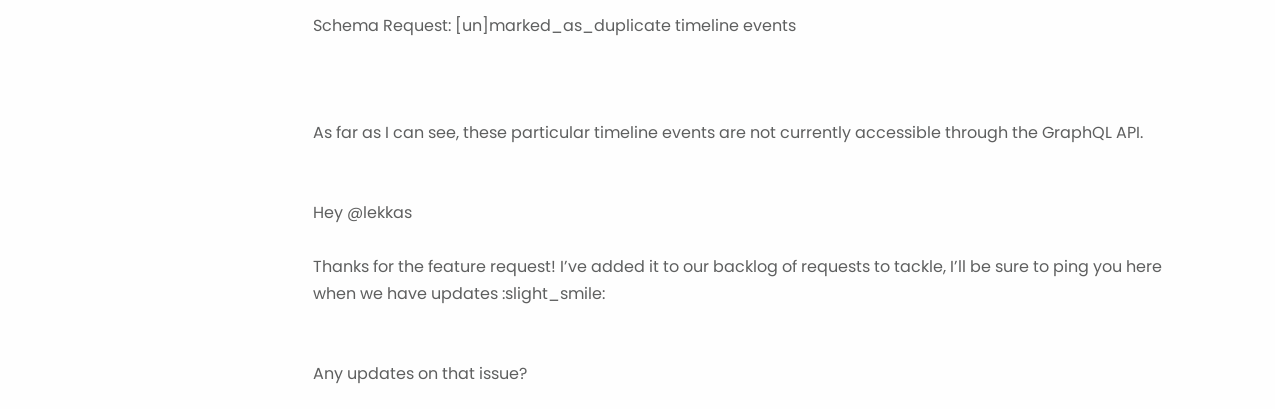Schema Request: [un]marked_as_duplicate timeline events



As far as I can see, these particular timeline events are not currently accessible through the GraphQL API.


Hey @lekkas

Thanks for the feature request! I’ve added it to our backlog of requests to tackle, I’ll be sure to ping you here when we have updates :slight_smile:


Any updates on that issue?